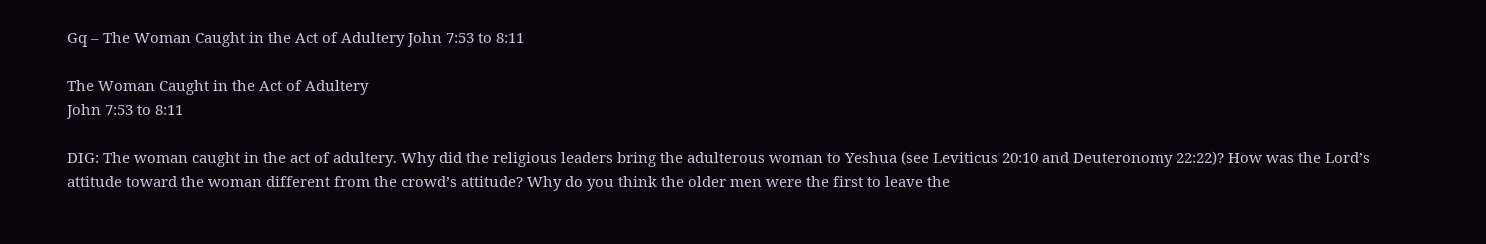Gq – The Woman Caught in the Act of Adultery John 7:53 to 8:11

The Woman Caught in the Act of Adultery
John 7:53 to 8:11

DIG: The woman caught in the act of adultery. Why did the religious leaders bring the adulterous woman to Yeshua (see Leviticus 20:10 and Deuteronomy 22:22)? How was the Lord’s attitude toward the woman different from the crowd’s attitude? Why do you think the older men were the first to leave the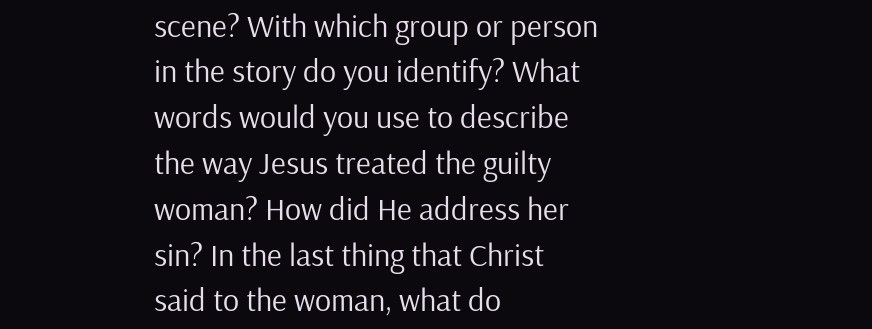scene? With which group or person in the story do you identify? What words would you use to describe the way Jesus treated the guilty woman? How did He address her sin? In the last thing that Christ said to the woman, what do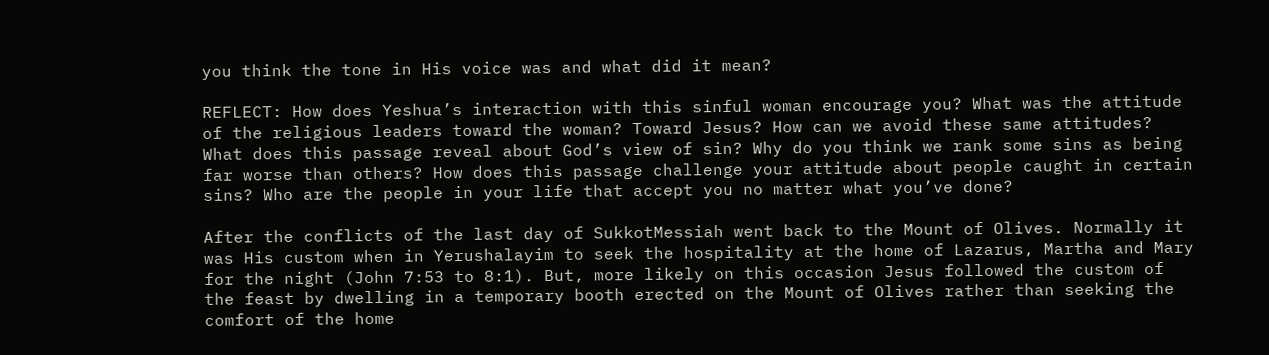you think the tone in His voice was and what did it mean?

REFLECT: How does Yeshua’s interaction with this sinful woman encourage you? What was the attitude of the religious leaders toward the woman? Toward Jesus? How can we avoid these same attitudes? What does this passage reveal about God’s view of sin? Why do you think we rank some sins as being far worse than others? How does this passage challenge your attitude about people caught in certain sins? Who are the people in your life that accept you no matter what you’ve done?

After the conflicts of the last day of SukkotMessiah went back to the Mount of Olives. Normally it was His custom when in Yerushalayim to seek the hospitality at the home of Lazarus, Martha and Mary for the night (John 7:53 to 8:1). But, more likely on this occasion Jesus followed the custom of the feast by dwelling in a temporary booth erected on the Mount of Olives rather than seeking the comfort of the home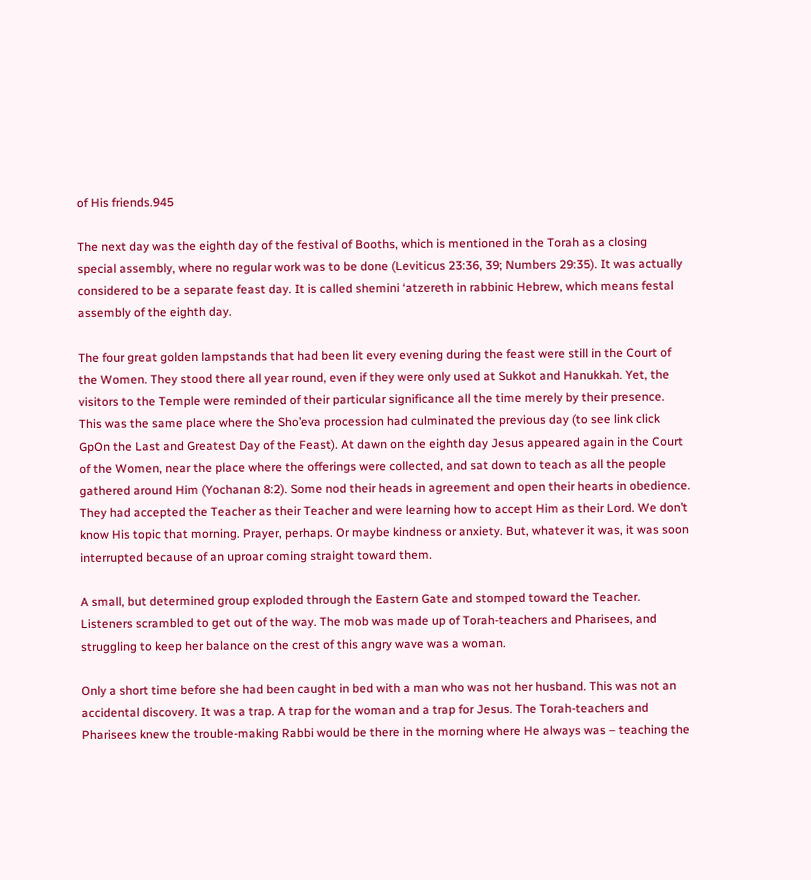of His friends.945

The next day was the eighth day of the festival of Booths, which is mentioned in the Torah as a closing special assembly, where no regular work was to be done (Leviticus 23:36, 39; Numbers 29:35). It was actually considered to be a separate feast day. It is called shemini ‘atzereth in rabbinic Hebrew, which means festal assembly of the eighth day.

The four great golden lampstands that had been lit every evening during the feast were still in the Court of the Women. They stood there all year round, even if they were only used at Sukkot and Hanukkah. Yet, the visitors to the Temple were reminded of their particular significance all the time merely by their presence. This was the same place where the Sho’eva procession had culminated the previous day (to see link click GpOn the Last and Greatest Day of the Feast). At dawn on the eighth day Jesus appeared again in the Court of the Women, near the place where the offerings were collected, and sat down to teach as all the people gathered around Him (Yochanan 8:2). Some nod their heads in agreement and open their hearts in obedience. They had accepted the Teacher as their Teacher and were learning how to accept Him as their Lord. We don’t know His topic that morning. Prayer, perhaps. Or maybe kindness or anxiety. But, whatever it was, it was soon interrupted because of an uproar coming straight toward them.

A small, but determined group exploded through the Eastern Gate and stomped toward the Teacher.  Listeners scrambled to get out of the way. The mob was made up of Torah-teachers and Pharisees, and struggling to keep her balance on the crest of this angry wave was a woman.

Only a short time before she had been caught in bed with a man who was not her husband. This was not an accidental discovery. It was a trap. A trap for the woman and a trap for Jesus. The Torah-teachers and Pharisees knew the trouble-making Rabbi would be there in the morning where He always was – teaching the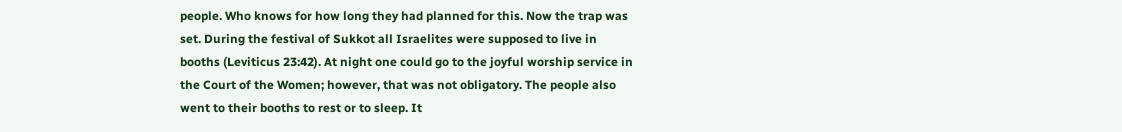people. Who knows for how long they had planned for this. Now the trap was set. During the festival of Sukkot all Israelites were supposed to live in booths (Leviticus 23:42). At night one could go to the joyful worship service in the Court of the Women; however, that was not obligatory. The people also went to their booths to rest or to sleep. It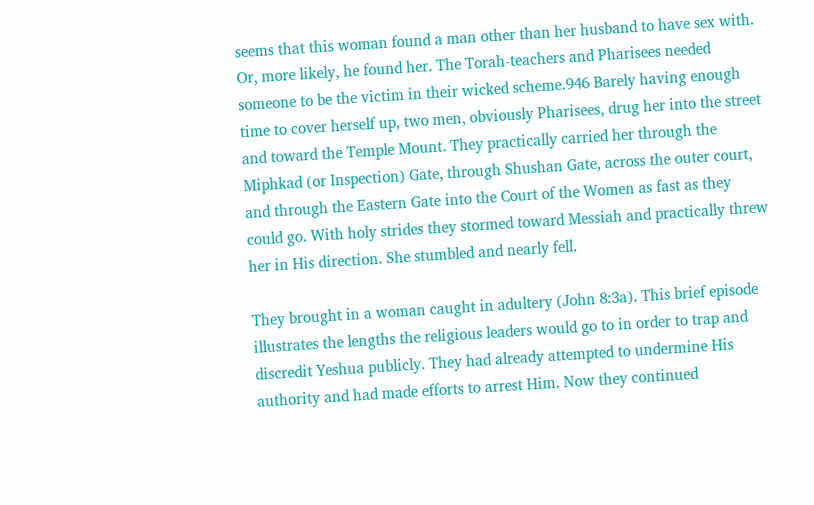seems that this woman found a man other than her husband to have sex with. Or, more likely, he found her. The Torah-teachers and Pharisees needed someone to be the victim in their wicked scheme.946 Barely having enough time to cover herself up, two men, obviously Pharisees, drug her into the street and toward the Temple Mount. They practically carried her through the Miphkad (or Inspection) Gate, through Shushan Gate, across the outer court, and through the Eastern Gate into the Court of the Women as fast as they could go. With holy strides they stormed toward Messiah and practically threw her in His direction. She stumbled and nearly fell.

They brought in a woman caught in adultery (John 8:3a). This brief episode illustrates the lengths the religious leaders would go to in order to trap and discredit Yeshua publicly. They had already attempted to undermine His authority and had made efforts to arrest Him. Now they continued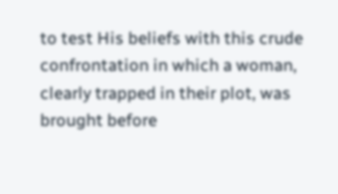to test His beliefs with this crude confrontation in which a woman, clearly trapped in their plot, was brought before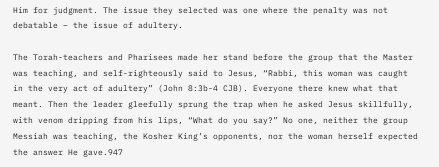Him for judgment. The issue they selected was one where the penalty was not debatable – the issue of adultery.

The Torah-teachers and Pharisees made her stand before the group that the Master was teaching, and self-righteously said to Jesus, “Rabbi, this woman was caught in the very act of adultery” (John 8:3b-4 CJB). Everyone there knew what that meant. Then the leader gleefully sprung the trap when he asked Jesus skillfully, with venom dripping from his lips, “What do you say?” No one, neither the group Messiah was teaching, the Kosher King’s opponents, nor the woman herself expected the answer He gave.947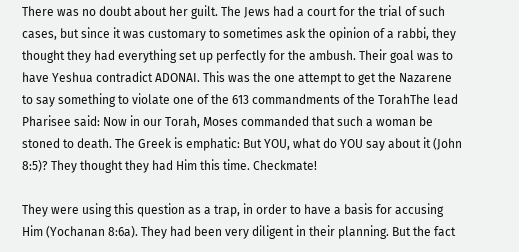There was no doubt about her guilt. The Jews had a court for the trial of such cases, but since it was customary to sometimes ask the opinion of a rabbi, they thought they had everything set up perfectly for the ambush. Their goal was to have Yeshua contradict ADONAI. This was the one attempt to get the Nazarene to say something to violate one of the 613 commandments of the TorahThe lead Pharisee said: Now in our Torah, Moses commanded that such a woman be stoned to death. The Greek is emphatic: But YOU, what do YOU say about it (John 8:5)? They thought they had Him this time. Checkmate!

They were using this question as a trap, in order to have a basis for accusing Him (Yochanan 8:6a). They had been very diligent in their planning. But the fact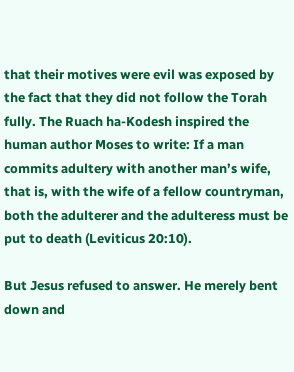that their motives were evil was exposed by the fact that they did not follow the Torah fully. The Ruach ha-Kodesh inspired the human author Moses to write: If a man commits adultery with another man’s wife, that is, with the wife of a fellow countryman, both the adulterer and the adulteress must be put to death (Leviticus 20:10).

But Jesus refused to answer. He merely bent down and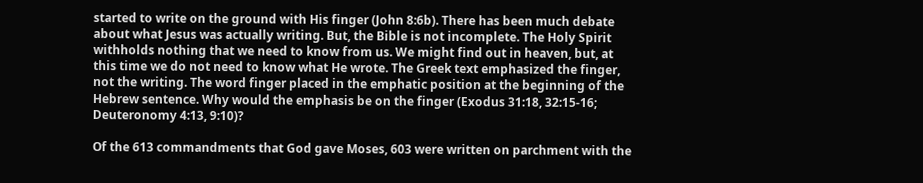started to write on the ground with His finger (John 8:6b). There has been much debate about what Jesus was actually writing. But, the Bible is not incomplete. The Holy Spirit withholds nothing that we need to know from us. We might find out in heaven, but, at this time we do not need to know what He wrote. The Greek text emphasized the finger, not the writing. The word finger placed in the emphatic position at the beginning of the Hebrew sentence. Why would the emphasis be on the finger (Exodus 31:18, 32:15-16; Deuteronomy 4:13, 9:10)?

Of the 613 commandments that God gave Moses, 603 were written on parchment with the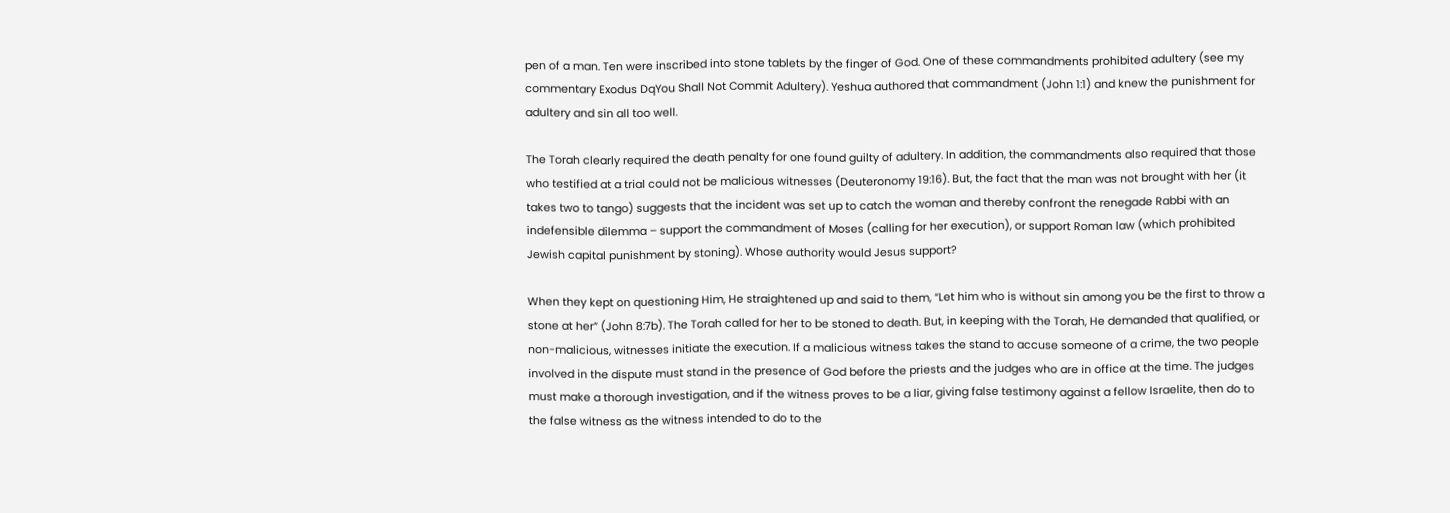pen of a man. Ten were inscribed into stone tablets by the finger of God. One of these commandments prohibited adultery (see my commentary Exodus DqYou Shall Not Commit Adultery). Yeshua authored that commandment (John 1:1) and knew the punishment for adultery and sin all too well.

The Torah clearly required the death penalty for one found guilty of adultery. In addition, the commandments also required that those who testified at a trial could not be malicious witnesses (Deuteronomy 19:16). But, the fact that the man was not brought with her (it takes two to tango) suggests that the incident was set up to catch the woman and thereby confront the renegade Rabbi with an indefensible dilemma – support the commandment of Moses (calling for her execution), or support Roman law (which prohibited Jewish capital punishment by stoning). Whose authority would Jesus support?

When they kept on questioning Him, He straightened up and said to them, “Let him who is without sin among you be the first to throw a stone at her” (John 8:7b). The Torah called for her to be stoned to death. But, in keeping with the Torah, He demanded that qualified, or non-malicious, witnesses initiate the execution. If a malicious witness takes the stand to accuse someone of a crime, the two people involved in the dispute must stand in the presence of God before the priests and the judges who are in office at the time. The judges must make a thorough investigation, and if the witness proves to be a liar, giving false testimony against a fellow Israelite, then do to the false witness as the witness intended to do to the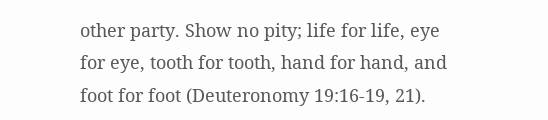other party. Show no pity; life for life, eye for eye, tooth for tooth, hand for hand, and foot for foot (Deuteronomy 19:16-19, 21).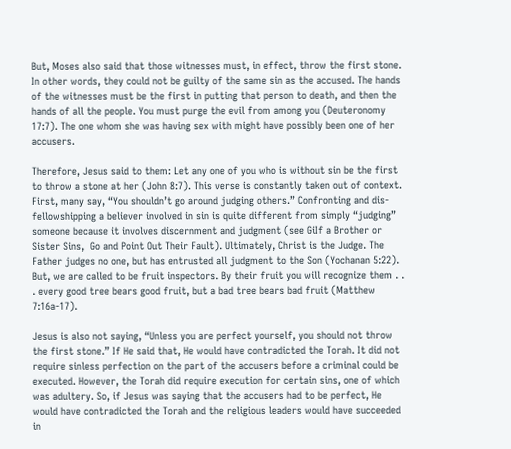But, Moses also said that those witnesses must, in effect, throw the first stone. In other words, they could not be guilty of the same sin as the accused. The hands of the witnesses must be the first in putting that person to death, and then the hands of all the people. You must purge the evil from among you (Deuteronomy 17:7). The one whom she was having sex with might have possibly been one of her accusers.

Therefore, Jesus said to them: Let any one of you who is without sin be the first to throw a stone at her (John 8:7). This verse is constantly taken out of context. First, many say, “You shouldn’t go around judging others.” Confronting and dis-fellowshipping a believer involved in sin is quite different from simply “judging” someone because it involves discernment and judgment (see GiIf a Brother or Sister Sins,  Go and Point Out Their Fault). Ultimately, Christ is the Judge. The Father judges no one, but has entrusted all judgment to the Son (Yochanan 5:22). But, we are called to be fruit inspectors. By their fruit you will recognize them . . . every good tree bears good fruit, but a bad tree bears bad fruit (Matthew 7:16a-17).

Jesus is also not saying, “Unless you are perfect yourself, you should not throw the first stone.” If He said that, He would have contradicted the Torah. It did not require sinless perfection on the part of the accusers before a criminal could be executed. However, the Torah did require execution for certain sins, one of which was adultery. So, if Jesus was saying that the accusers had to be perfect, He would have contradicted the Torah and the religious leaders would have succeeded in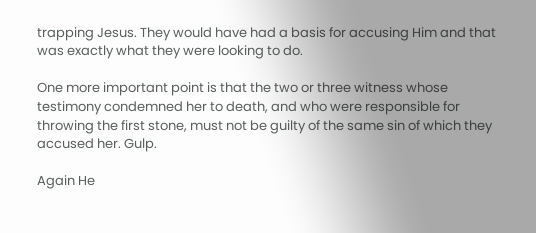trapping Jesus. They would have had a basis for accusing Him and that was exactly what they were looking to do.

One more important point is that the two or three witness whose testimony condemned her to death, and who were responsible for throwing the first stone, must not be guilty of the same sin of which they accused her. Gulp.

Again He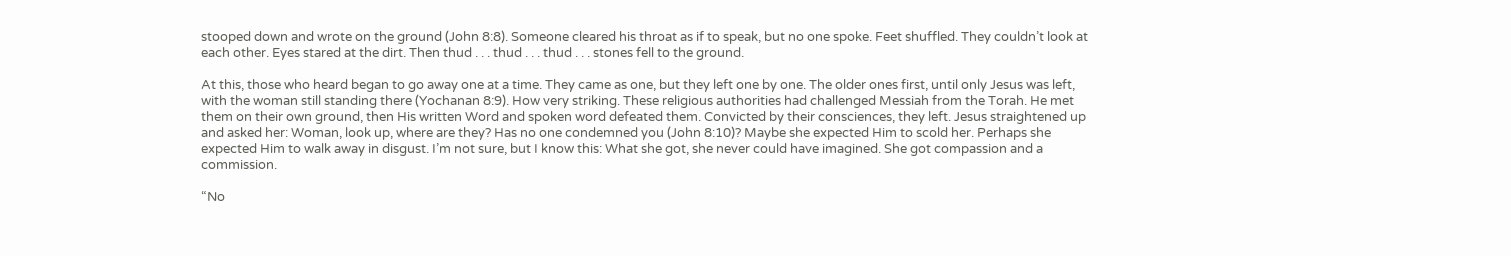stooped down and wrote on the ground (John 8:8). Someone cleared his throat as if to speak, but no one spoke. Feet shuffled. They couldn’t look at each other. Eyes stared at the dirt. Then thud . . . thud . . . thud . . . stones fell to the ground.

At this, those who heard began to go away one at a time. They came as one, but they left one by one. The older ones first, until only Jesus was left, with the woman still standing there (Yochanan 8:9). How very striking. These religious authorities had challenged Messiah from the Torah. He met them on their own ground, then His written Word and spoken word defeated them. Convicted by their consciences, they left. Jesus straightened up and asked her: Woman, look up, where are they? Has no one condemned you (John 8:10)? Maybe she expected Him to scold her. Perhaps she expected Him to walk away in disgust. I’m not sure, but I know this: What she got, she never could have imagined. She got compassion and a commission.

“No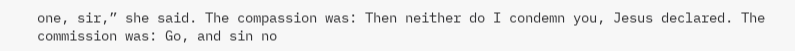one, sir,” she said. The compassion was: Then neither do I condemn you, Jesus declared. The commission was: Go, and sin no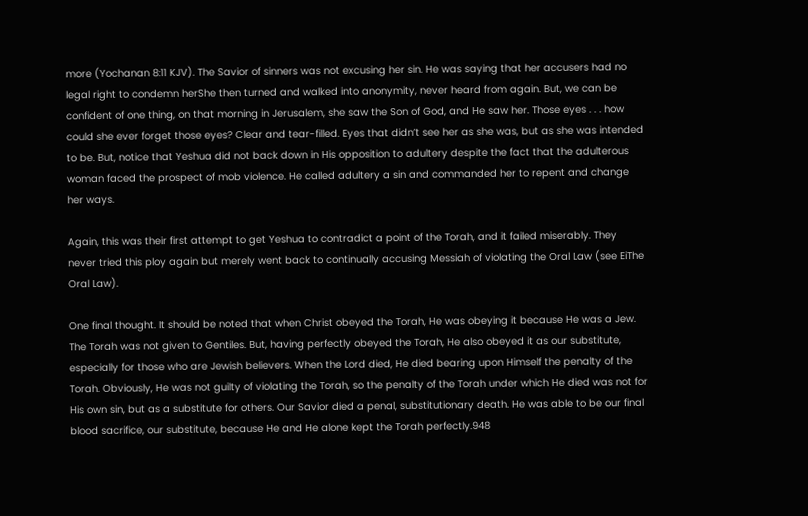more (Yochanan 8:11 KJV). The Savior of sinners was not excusing her sin. He was saying that her accusers had no legal right to condemn herShe then turned and walked into anonymity, never heard from again. But, we can be confident of one thing, on that morning in Jerusalem, she saw the Son of God, and He saw her. Those eyes . . . how could she ever forget those eyes? Clear and tear-filled. Eyes that didn’t see her as she was, but as she was intended to be. But, notice that Yeshua did not back down in His opposition to adultery despite the fact that the adulterous woman faced the prospect of mob violence. He called adultery a sin and commanded her to repent and change her ways.

Again, this was their first attempt to get Yeshua to contradict a point of the Torah, and it failed miserably. They never tried this ploy again but merely went back to continually accusing Messiah of violating the Oral Law (see EiThe Oral Law).

One final thought. It should be noted that when Christ obeyed the Torah, He was obeying it because He was a Jew. The Torah was not given to Gentiles. But, having perfectly obeyed the Torah, He also obeyed it as our substitute, especially for those who are Jewish believers. When the Lord died, He died bearing upon Himself the penalty of the Torah. Obviously, He was not guilty of violating the Torah, so the penalty of the Torah under which He died was not for His own sin, but as a substitute for others. Our Savior died a penal, substitutionary death. He was able to be our final blood sacrifice, our substitute, because He and He alone kept the Torah perfectly.948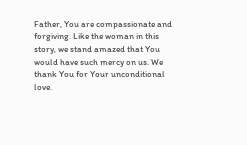Father, You are compassionate and forgiving. Like the woman in this story, we stand amazed that You would have such mercy on us. We thank You for Your unconditional love.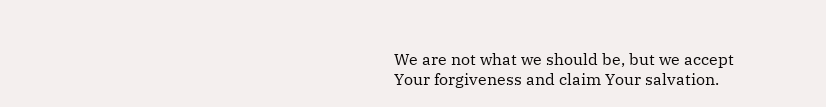We are not what we should be, but we accept Your forgiveness and claim Your salvation.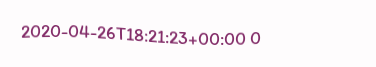2020-04-26T18:21:23+00:00 0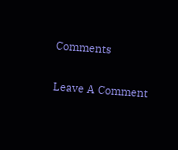Comments

Leave A Comment